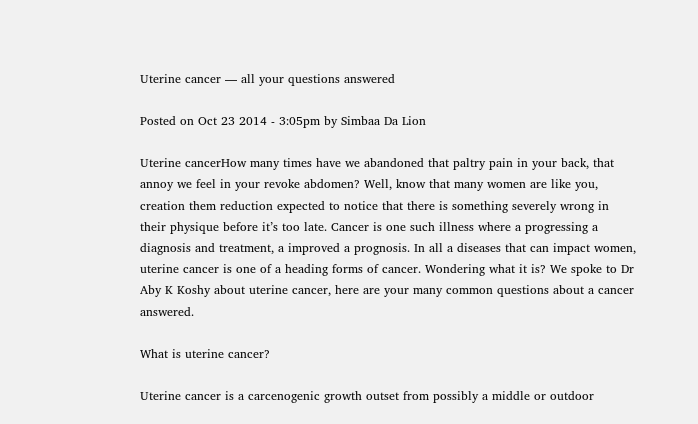Uterine cancer — all your questions answered

Posted on Oct 23 2014 - 3:05pm by Simbaa Da Lion

Uterine cancerHow many times have we abandoned that paltry pain in your back, that annoy we feel in your revoke abdomen? Well, know that many women are like you, creation them reduction expected to notice that there is something severely wrong in their physique before it’s too late. Cancer is one such illness where a progressing a diagnosis and treatment, a improved a prognosis. In all a diseases that can impact women, uterine cancer is one of a heading forms of cancer. Wondering what it is? We spoke to Dr Aby K Koshy about uterine cancer, here are your many common questions about a cancer answered.

What is uterine cancer?

Uterine cancer is a carcenogenic growth outset from possibly a middle or outdoor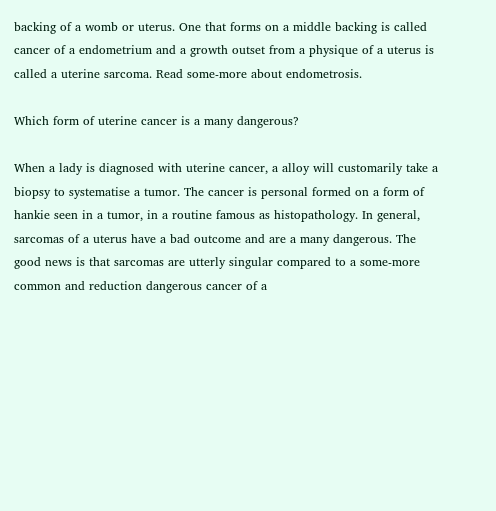backing of a womb or uterus. One that forms on a middle backing is called cancer of a endometrium and a growth outset from a physique of a uterus is called a uterine sarcoma. Read some-more about endometrosis.

Which form of uterine cancer is a many dangerous?

When a lady is diagnosed with uterine cancer, a alloy will customarily take a biopsy to systematise a tumor. The cancer is personal formed on a form of hankie seen in a tumor, in a routine famous as histopathology. In general, sarcomas of a uterus have a bad outcome and are a many dangerous. The good news is that sarcomas are utterly singular compared to a some-more common and reduction dangerous cancer of a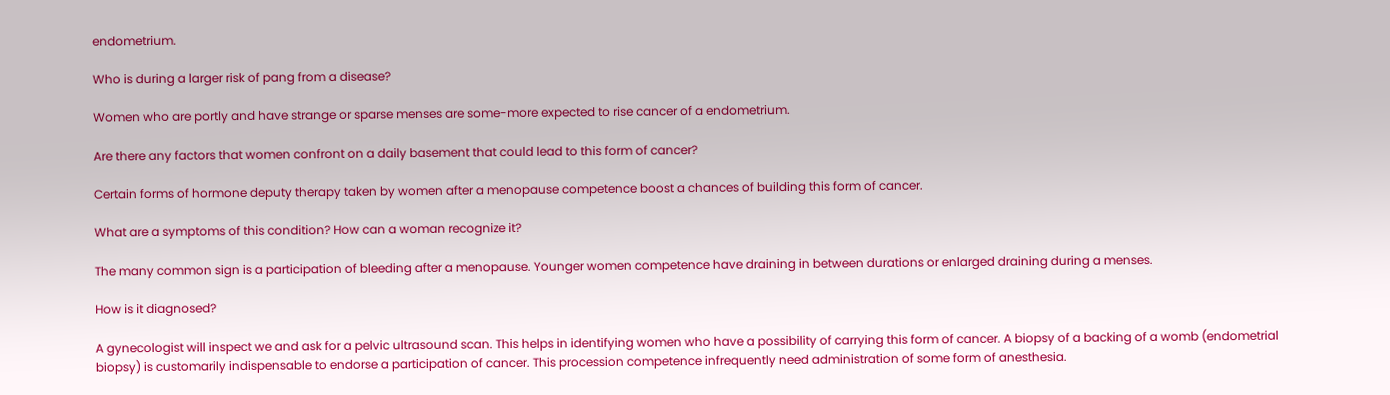endometrium.

Who is during a larger risk of pang from a disease?

Women who are portly and have strange or sparse menses are some-more expected to rise cancer of a endometrium.

Are there any factors that women confront on a daily basement that could lead to this form of cancer?

Certain forms of hormone deputy therapy taken by women after a menopause competence boost a chances of building this form of cancer.

What are a symptoms of this condition? How can a woman recognize it?

The many common sign is a participation of bleeding after a menopause. Younger women competence have draining in between durations or enlarged draining during a menses.

How is it diagnosed?

A gynecologist will inspect we and ask for a pelvic ultrasound scan. This helps in identifying women who have a possibility of carrying this form of cancer. A biopsy of a backing of a womb (endometrial biopsy) is customarily indispensable to endorse a participation of cancer. This procession competence infrequently need administration of some form of anesthesia.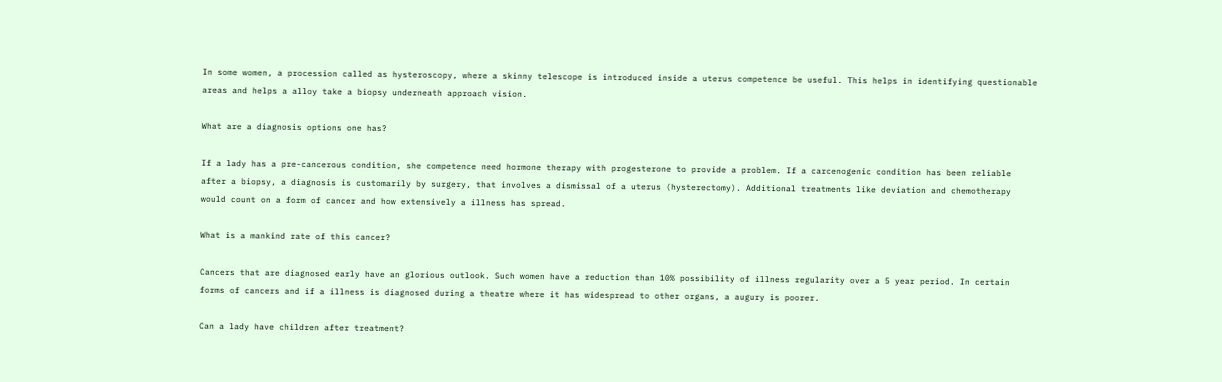In some women, a procession called as hysteroscopy, where a skinny telescope is introduced inside a uterus competence be useful. This helps in identifying questionable areas and helps a alloy take a biopsy underneath approach vision.

What are a diagnosis options one has?

If a lady has a pre-cancerous condition, she competence need hormone therapy with progesterone to provide a problem. If a carcenogenic condition has been reliable after a biopsy, a diagnosis is customarily by surgery, that involves a dismissal of a uterus (hysterectomy). Additional treatments like deviation and chemotherapy would count on a form of cancer and how extensively a illness has spread.

What is a mankind rate of this cancer?

Cancers that are diagnosed early have an glorious outlook. Such women have a reduction than 10% possibility of illness regularity over a 5 year period. In certain forms of cancers and if a illness is diagnosed during a theatre where it has widespread to other organs, a augury is poorer.

Can a lady have children after treatment?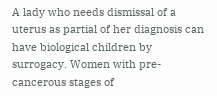A lady who needs dismissal of a uterus as partial of her diagnosis can have biological children by surrogacy. Women with pre-cancerous stages of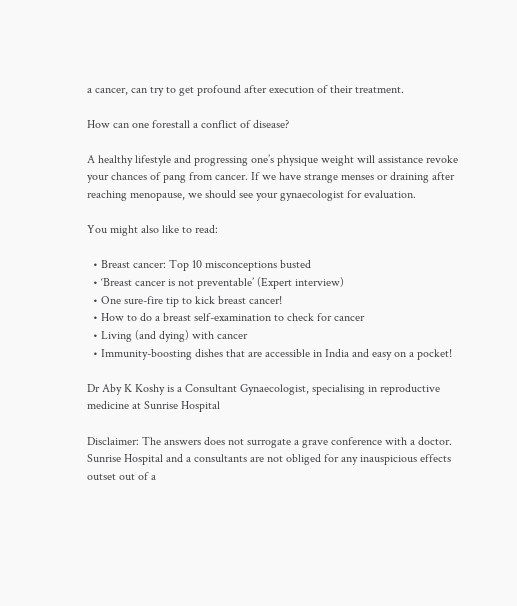a cancer, can try to get profound after execution of their treatment.

How can one forestall a conflict of disease?

A healthy lifestyle and progressing one’s physique weight will assistance revoke your chances of pang from cancer. If we have strange menses or draining after reaching menopause, we should see your gynaecologist for evaluation.

You might also like to read:

  • Breast cancer: Top 10 misconceptions busted
  • ‘Breast cancer is not preventable’ (Expert interview)
  • One sure-fire tip to kick breast cancer!
  • How to do a breast self-examination to check for cancer
  • Living (and dying) with cancer
  • Immunity-boosting dishes that are accessible in India and easy on a pocket!

Dr Aby K Koshy is a Consultant Gynaecologist, specialising in reproductive medicine at Sunrise Hospital

Disclaimer: The answers does not surrogate a grave conference with a doctor. Sunrise Hospital and a consultants are not obliged for any inauspicious effects outset out of a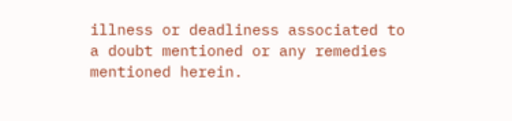illness or deadliness associated to a doubt mentioned or any remedies mentioned herein.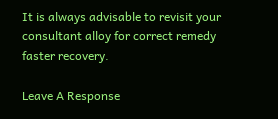It is always advisable to revisit your consultant alloy for correct remedy faster recovery.

Leave A Response